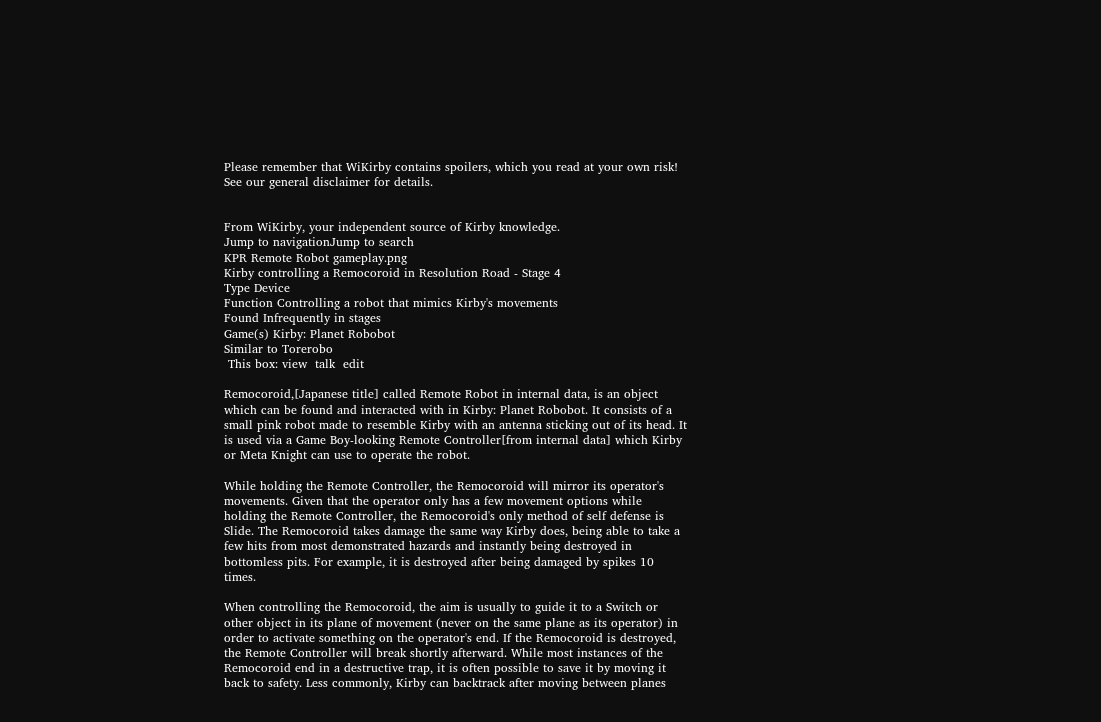Please remember that WiKirby contains spoilers, which you read at your own risk! See our general disclaimer for details.


From WiKirby, your independent source of Kirby knowledge.
Jump to navigationJump to search
KPR Remote Robot gameplay.png
Kirby controlling a Remocoroid in Resolution Road - Stage 4
Type Device
Function Controlling a robot that mimics Kirby's movements
Found Infrequently in stages
Game(s) Kirby: Planet Robobot
Similar to Torerobo
 This box: view  talk  edit

Remocoroid,[Japanese title] called Remote Robot in internal data, is an object which can be found and interacted with in Kirby: Planet Robobot. It consists of a small pink robot made to resemble Kirby with an antenna sticking out of its head. It is used via a Game Boy-looking Remote Controller[from internal data] which Kirby or Meta Knight can use to operate the robot.

While holding the Remote Controller, the Remocoroid will mirror its operator's movements. Given that the operator only has a few movement options while holding the Remote Controller, the Remocoroid's only method of self defense is Slide. The Remocoroid takes damage the same way Kirby does, being able to take a few hits from most demonstrated hazards and instantly being destroyed in bottomless pits. For example, it is destroyed after being damaged by spikes 10 times.

When controlling the Remocoroid, the aim is usually to guide it to a Switch or other object in its plane of movement (never on the same plane as its operator) in order to activate something on the operator's end. If the Remocoroid is destroyed, the Remote Controller will break shortly afterward. While most instances of the Remocoroid end in a destructive trap, it is often possible to save it by moving it back to safety. Less commonly, Kirby can backtrack after moving between planes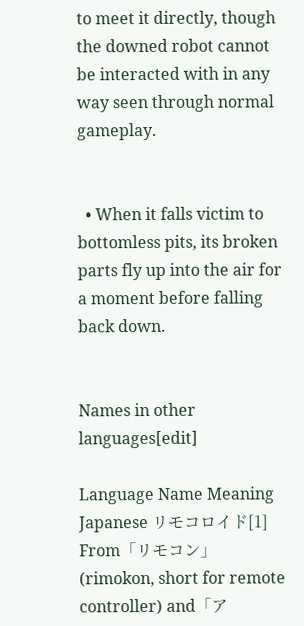to meet it directly, though the downed robot cannot be interacted with in any way seen through normal gameplay.


  • When it falls victim to bottomless pits, its broken parts fly up into the air for a moment before falling back down.


Names in other languages[edit]

Language Name Meaning
Japanese リモコロイド[1]
From「リモコン」(rimokon, short for remote controller) and「ア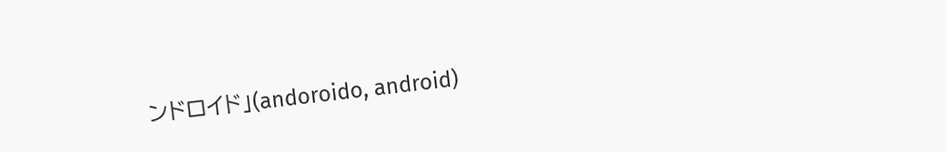ンドロイド」(andoroido, android)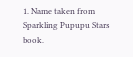1. Name taken from Sparkling Pupupu Stars book.